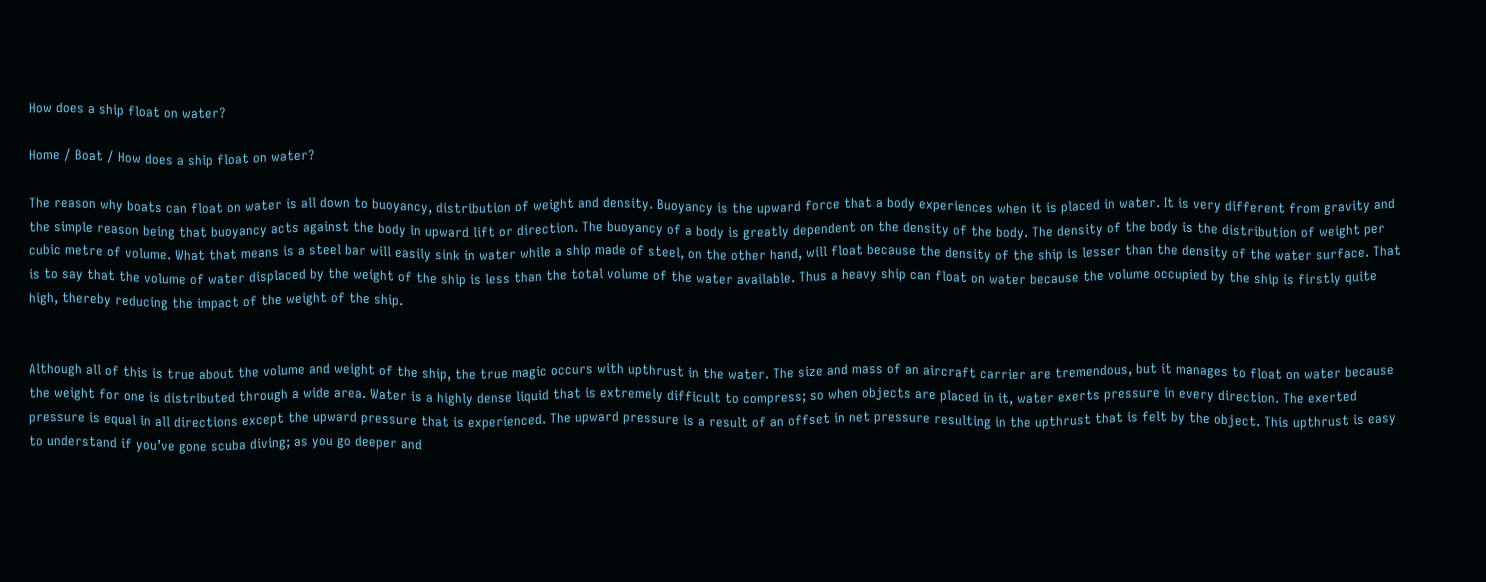How does a ship float on water?

Home / Boat / How does a ship float on water?

The reason why boats can float on water is all down to buoyancy, distribution of weight and density. Buoyancy is the upward force that a body experiences when it is placed in water. It is very different from gravity and the simple reason being that buoyancy acts against the body in upward lift or direction. The buoyancy of a body is greatly dependent on the density of the body. The density of the body is the distribution of weight per cubic metre of volume. What that means is a steel bar will easily sink in water while a ship made of steel, on the other hand, will float because the density of the ship is lesser than the density of the water surface. That is to say that the volume of water displaced by the weight of the ship is less than the total volume of the water available. Thus a heavy ship can float on water because the volume occupied by the ship is firstly quite high, thereby reducing the impact of the weight of the ship.


Although all of this is true about the volume and weight of the ship, the true magic occurs with upthrust in the water. The size and mass of an aircraft carrier are tremendous, but it manages to float on water because the weight for one is distributed through a wide area. Water is a highly dense liquid that is extremely difficult to compress; so when objects are placed in it, water exerts pressure in every direction. The exerted pressure is equal in all directions except the upward pressure that is experienced. The upward pressure is a result of an offset in net pressure resulting in the upthrust that is felt by the object. This upthrust is easy to understand if you’ve gone scuba diving; as you go deeper and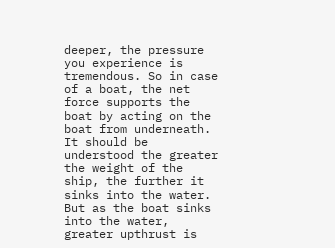deeper, the pressure you experience is tremendous. So in case of a boat, the net force supports the boat by acting on the boat from underneath. It should be understood the greater the weight of the ship, the further it sinks into the water. But as the boat sinks into the water, greater upthrust is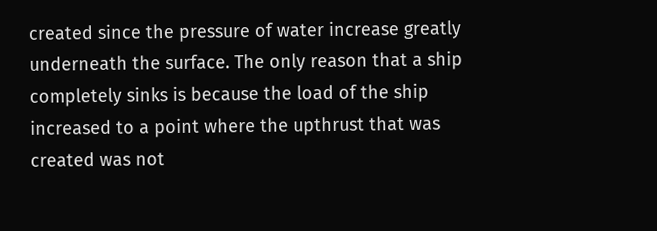created since the pressure of water increase greatly underneath the surface. The only reason that a ship completely sinks is because the load of the ship increased to a point where the upthrust that was created was not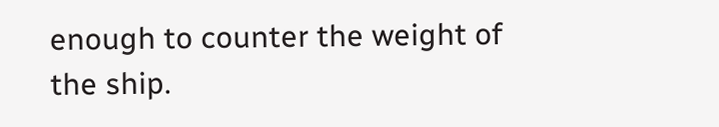enough to counter the weight of the ship.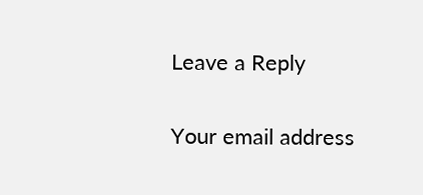Leave a Reply

Your email address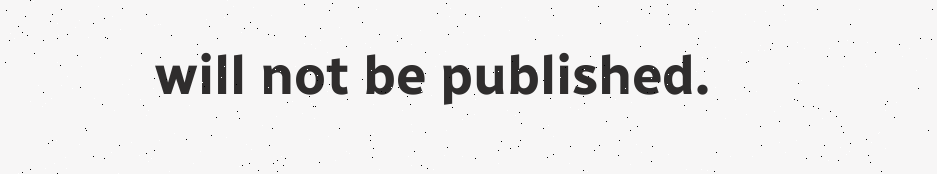will not be published.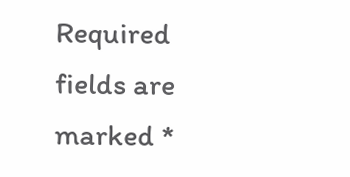Required fields are marked *